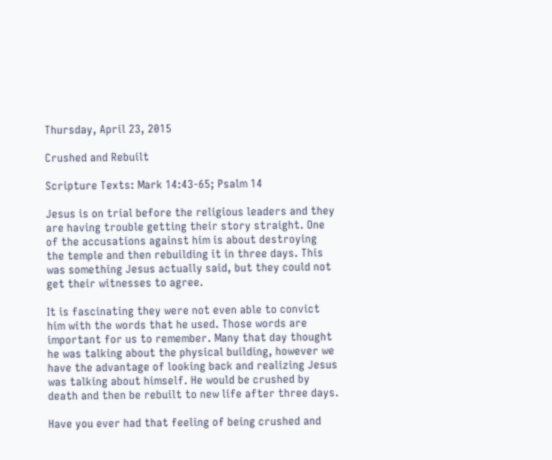Thursday, April 23, 2015

Crushed and Rebuilt

Scripture Texts: Mark 14:43-65; Psalm 14

Jesus is on trial before the religious leaders and they are having trouble getting their story straight. One of the accusations against him is about destroying the temple and then rebuilding it in three days. This was something Jesus actually said, but they could not get their witnesses to agree.

It is fascinating they were not even able to convict him with the words that he used. Those words are important for us to remember. Many that day thought he was talking about the physical building, however we have the advantage of looking back and realizing Jesus was talking about himself. He would be crushed by death and then be rebuilt to new life after three days.

Have you ever had that feeling of being crushed and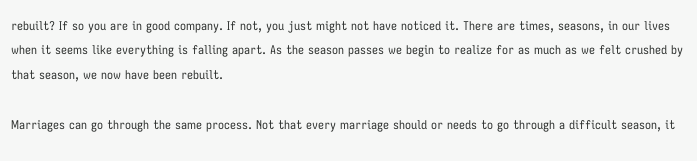rebuilt? If so you are in good company. If not, you just might not have noticed it. There are times, seasons, in our lives when it seems like everything is falling apart. As the season passes we begin to realize for as much as we felt crushed by that season, we now have been rebuilt.

Marriages can go through the same process. Not that every marriage should or needs to go through a difficult season, it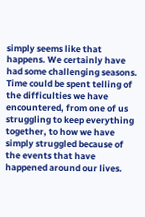simply seems like that happens. We certainly have had some challenging seasons. Time could be spent telling of the difficulties we have encountered, from one of us struggling to keep everything together, to how we have simply struggled because of the events that have happened around our lives.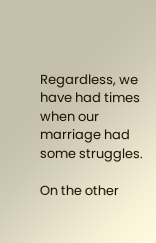Regardless, we have had times when our marriage had some struggles.

On the other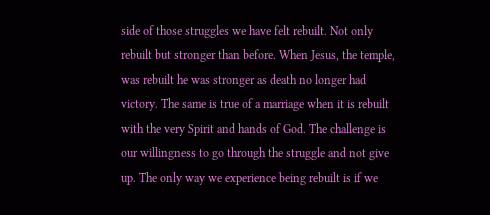side of those struggles we have felt rebuilt. Not only rebuilt but stronger than before. When Jesus, the temple, was rebuilt he was stronger as death no longer had victory. The same is true of a marriage when it is rebuilt with the very Spirit and hands of God. The challenge is our willingness to go through the struggle and not give up. The only way we experience being rebuilt is if we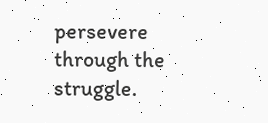persevere through the struggle.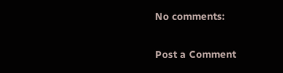No comments:

Post a Comment